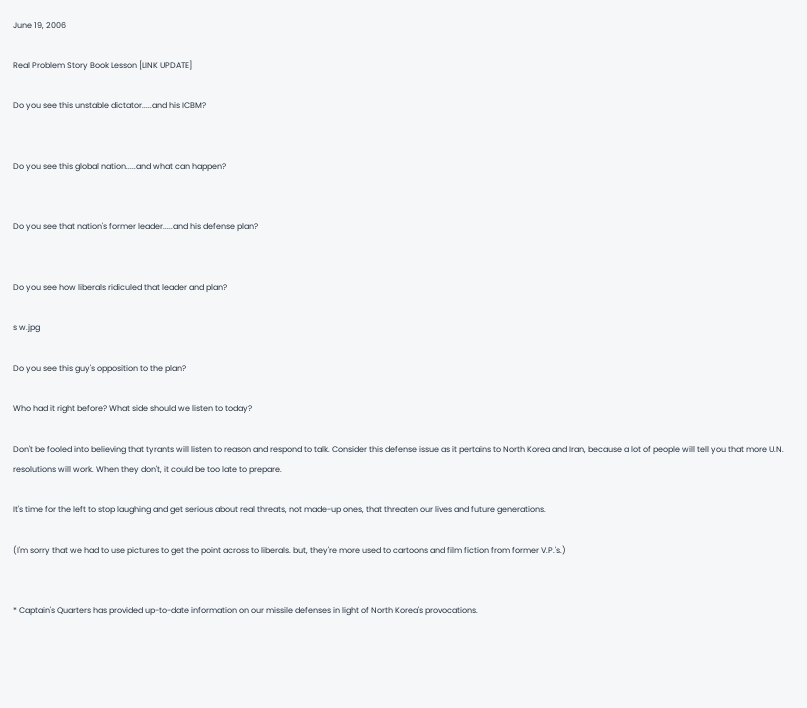June 19, 2006

Real Problem Story Book Lesson [LINK UPDATE]

Do you see this unstable dictator.....and his ICBM?


Do you see this global nation.....and what can happen?


Do you see that nation's former leader.....and his defense plan?


Do you see how liberals ridiculed that leader and plan?

s w.jpg

Do you see this guy's opposition to the plan?

Who had it right before? What side should we listen to today?

Don't be fooled into believing that tyrants will listen to reason and respond to talk. Consider this defense issue as it pertains to North Korea and Iran, because a lot of people will tell you that more U.N. resolutions will work. When they don't, it could be too late to prepare.

It's time for the left to stop laughing and get serious about real threats, not made-up ones, that threaten our lives and future generations.

(I'm sorry that we had to use pictures to get the point across to liberals. but, they're more used to cartoons and film fiction from former V.P.'s.)


* Captain's Quarters has provided up-to-date information on our missile defenses in light of North Korea's provocations.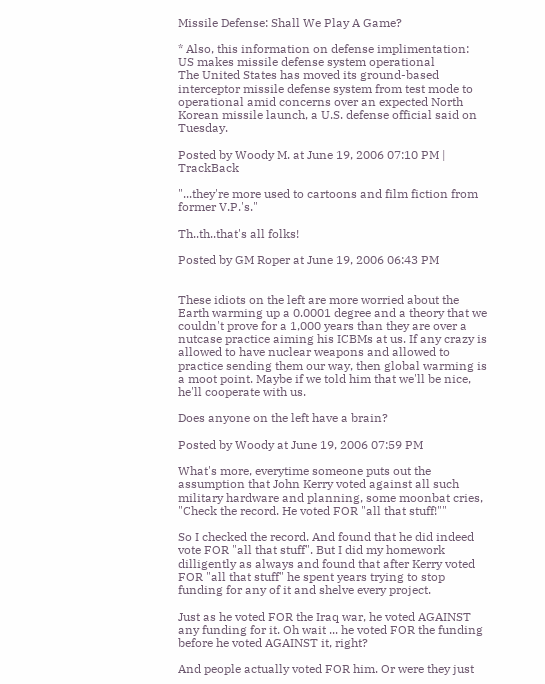Missile Defense: Shall We Play A Game?

* Also, this information on defense implimentation:
US makes missile defense system operational
The United States has moved its ground-based interceptor missile defense system from test mode to operational amid concerns over an expected North Korean missile launch, a U.S. defense official said on Tuesday.

Posted by Woody M. at June 19, 2006 07:10 PM | TrackBack

"...they're more used to cartoons and film fiction from former V.P.'s."

Th..th..that's all folks!

Posted by GM Roper at June 19, 2006 06:43 PM


These idiots on the left are more worried about the Earth warming up a 0.0001 degree and a theory that we couldn't prove for a 1,000 years than they are over a nutcase practice aiming his ICBMs at us. If any crazy is allowed to have nuclear weapons and allowed to practice sending them our way, then global warming is a moot point. Maybe if we told him that we'll be nice, he'll cooperate with us.

Does anyone on the left have a brain?

Posted by Woody at June 19, 2006 07:59 PM

What's more, everytime someone puts out the assumption that John Kerry voted against all such military hardware and planning, some moonbat cries, "Check the record. He voted FOR "all that stuff!""

So I checked the record. And found that he did indeed vote FOR "all that stuff". But I did my homework dilligently as always and found that after Kerry voted FOR "all that stuff" he spent years trying to stop funding for any of it and shelve every project.

Just as he voted FOR the Iraq war, he voted AGAINST any funding for it. Oh wait ... he voted FOR the funding before he voted AGAINST it, right?

And people actually voted FOR him. Or were they just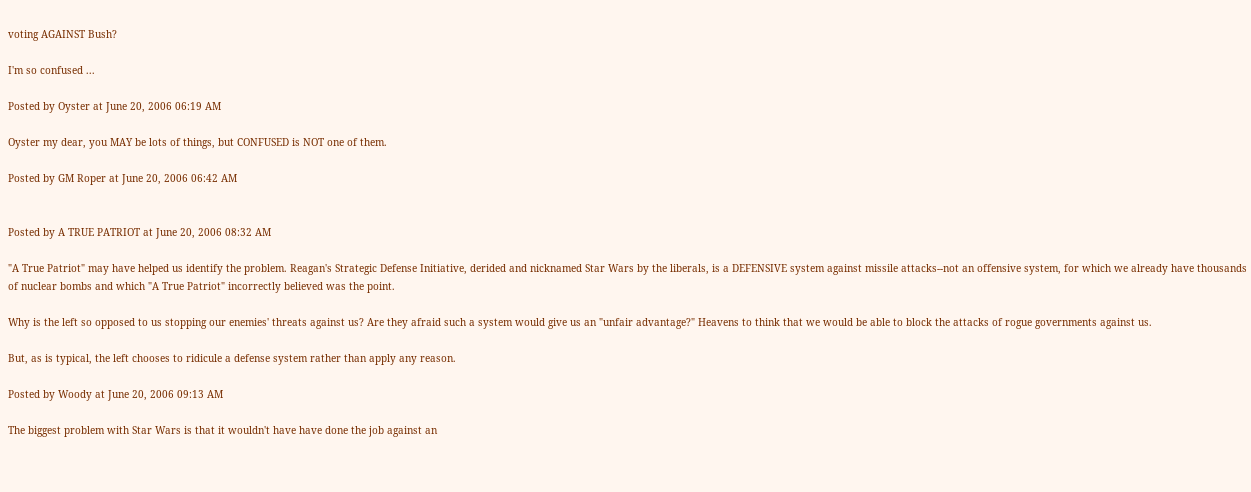voting AGAINST Bush?

I'm so confused ...

Posted by Oyster at June 20, 2006 06:19 AM

Oyster my dear, you MAY be lots of things, but CONFUSED is NOT one of them.

Posted by GM Roper at June 20, 2006 06:42 AM


Posted by A TRUE PATRIOT at June 20, 2006 08:32 AM

"A True Patriot" may have helped us identify the problem. Reagan's Strategic Defense Initiative, derided and nicknamed Star Wars by the liberals, is a DEFENSIVE system against missile attacks--not an offensive system, for which we already have thousands of nuclear bombs and which "A True Patriot" incorrectly believed was the point.

Why is the left so opposed to us stopping our enemies' threats against us? Are they afraid such a system would give us an "unfair advantage?" Heavens to think that we would be able to block the attacks of rogue governments against us.

But, as is typical, the left chooses to ridicule a defense system rather than apply any reason.

Posted by Woody at June 20, 2006 09:13 AM

The biggest problem with Star Wars is that it wouldn't have have done the job against an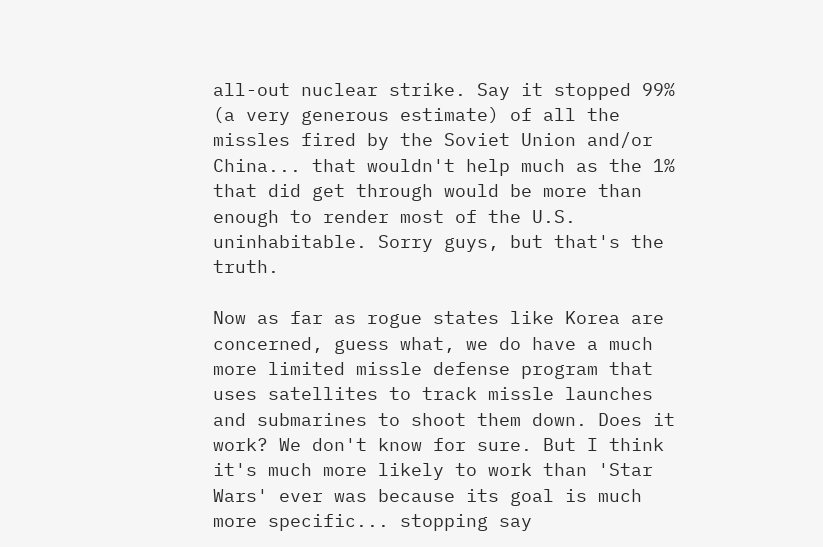all-out nuclear strike. Say it stopped 99% (a very generous estimate) of all the missles fired by the Soviet Union and/or China... that wouldn't help much as the 1% that did get through would be more than enough to render most of the U.S. uninhabitable. Sorry guys, but that's the truth.

Now as far as rogue states like Korea are concerned, guess what, we do have a much more limited missle defense program that uses satellites to track missle launches and submarines to shoot them down. Does it work? We don't know for sure. But I think it's much more likely to work than 'Star Wars' ever was because its goal is much more specific... stopping say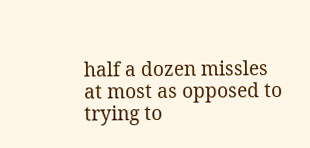half a dozen missles at most as opposed to trying to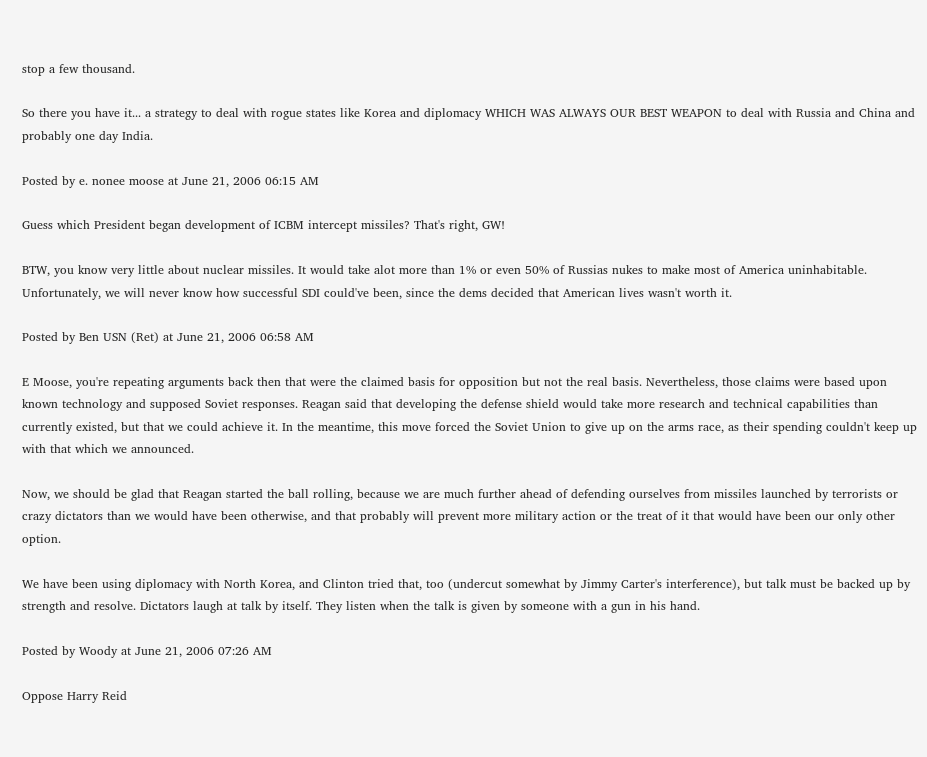stop a few thousand.

So there you have it... a strategy to deal with rogue states like Korea and diplomacy WHICH WAS ALWAYS OUR BEST WEAPON to deal with Russia and China and probably one day India.

Posted by e. nonee moose at June 21, 2006 06:15 AM

Guess which President began development of ICBM intercept missiles? That's right, GW!

BTW, you know very little about nuclear missiles. It would take alot more than 1% or even 50% of Russias nukes to make most of America uninhabitable.
Unfortunately, we will never know how successful SDI could've been, since the dems decided that American lives wasn't worth it.

Posted by Ben USN (Ret) at June 21, 2006 06:58 AM

E Moose, you're repeating arguments back then that were the claimed basis for opposition but not the real basis. Nevertheless, those claims were based upon known technology and supposed Soviet responses. Reagan said that developing the defense shield would take more research and technical capabilities than currently existed, but that we could achieve it. In the meantime, this move forced the Soviet Union to give up on the arms race, as their spending couldn't keep up with that which we announced.

Now, we should be glad that Reagan started the ball rolling, because we are much further ahead of defending ourselves from missiles launched by terrorists or crazy dictators than we would have been otherwise, and that probably will prevent more military action or the treat of it that would have been our only other option.

We have been using diplomacy with North Korea, and Clinton tried that, too (undercut somewhat by Jimmy Carter's interference), but talk must be backed up by strength and resolve. Dictators laugh at talk by itself. They listen when the talk is given by someone with a gun in his hand.

Posted by Woody at June 21, 2006 07:26 AM

Oppose Harry Reid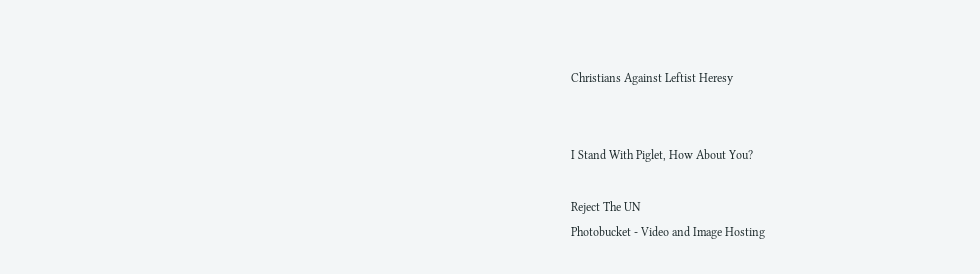Christians Against Leftist Heresy


I Stand With Piglet, How About You?

Reject The UN
Photobucket - Video and Image Hosting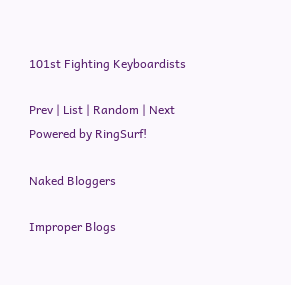101st Fighting Keyboardists

Prev | List | Random | Next
Powered by RingSurf!

Naked Bloggers

Improper Blogs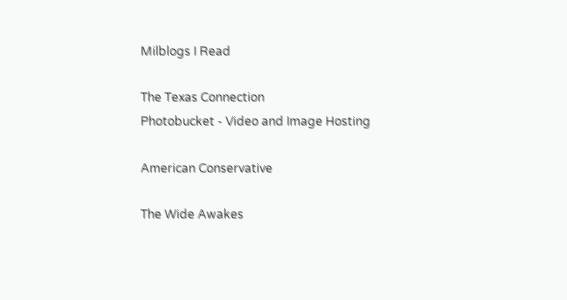Milblogs I Read

The Texas Connection
Photobucket - Video and Image Hosting

American Conservative

The Wide Awakes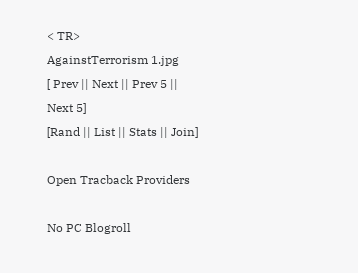< TR>
AgainstTerrorism 1.jpg
[ Prev || Next || Prev 5 || Next 5]
[Rand || List || Stats || Join]

Open Tracback Providers

No PC Blogroll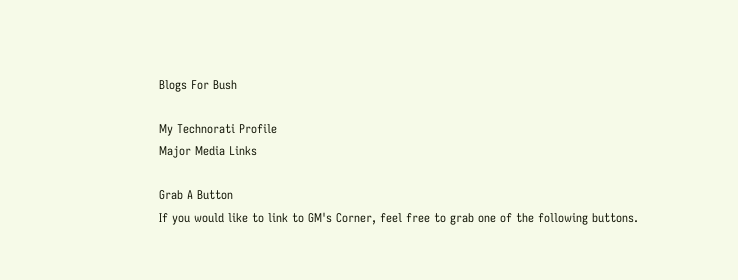Blogs For Bush

My Technorati Profile
Major Media Links

Grab A Button
If you would like to link to GM's Corner, feel free to grab one of the following buttons.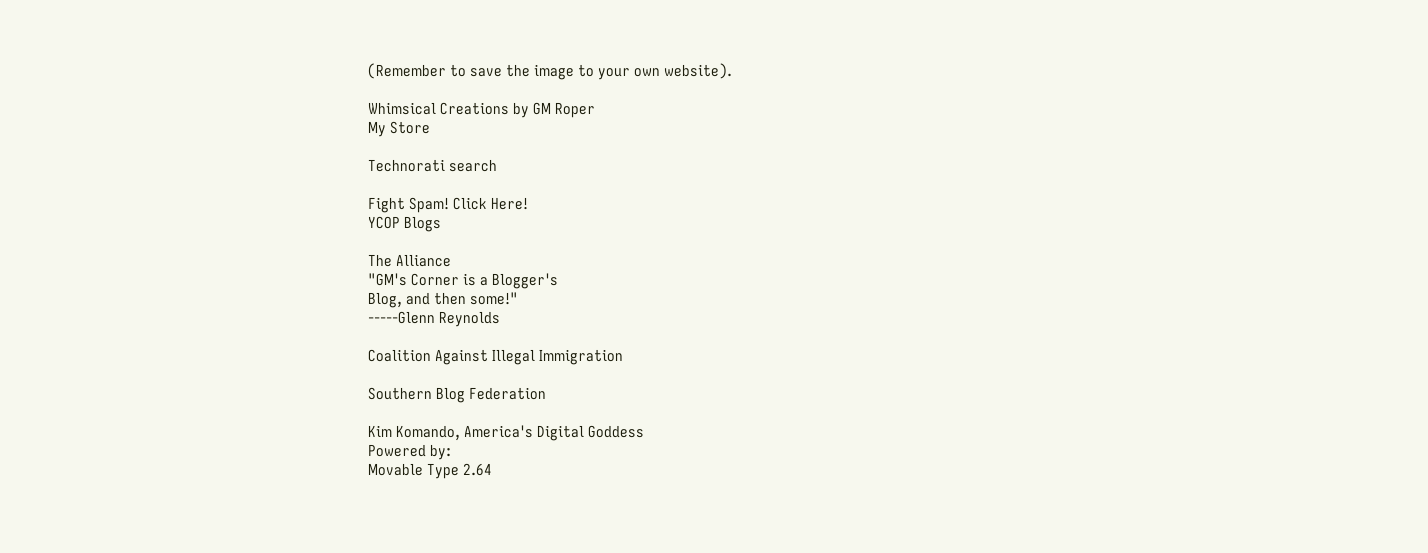(Remember to save the image to your own website).

Whimsical Creations by GM Roper
My Store

Technorati search

Fight Spam! Click Here!
YCOP Blogs

The Alliance
"GM's Corner is a Blogger's
Blog, and then some!"
-----Glenn Reynolds

Coalition Against Illegal Immigration

Southern Blog Federation

Kim Komando, America's Digital Goddess
Powered by:
Movable Type 2.64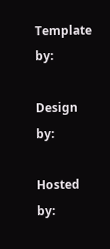Template by:

Design by:

Hosted by: